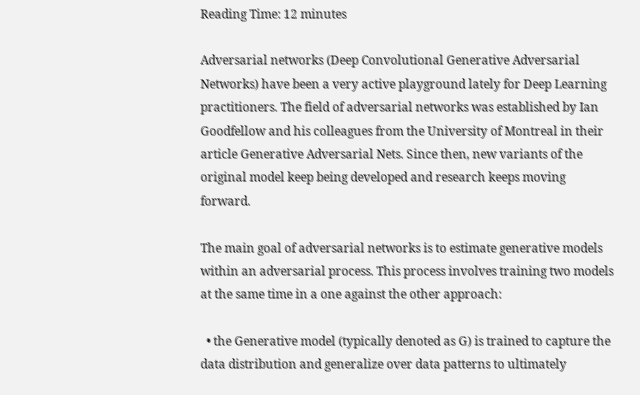Reading Time: 12 minutes

Adversarial networks (Deep Convolutional Generative Adversarial Networks) have been a very active playground lately for Deep Learning practitioners. The field of adversarial networks was established by Ian Goodfellow and his colleagues from the University of Montreal in their article Generative Adversarial Nets. Since then, new variants of the original model keep being developed and research keeps moving forward.

The main goal of adversarial networks is to estimate generative models within an adversarial process. This process involves training two models at the same time in a one against the other approach:

  • the Generative model (typically denoted as G) is trained to capture the data distribution and generalize over data patterns to ultimately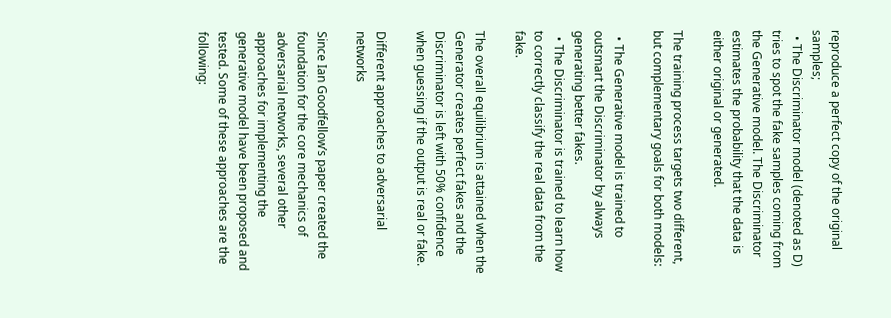reproduce a perfect copy of the original samples;
  • The Discriminator model (denoted as D) tries to spot the fake samples coming from the Generative model. The Discriminator estimates the probability that the data is either original or generated.

The training process targets two different, but complementary goals for both models:

  • The Generative model is trained to outsmart the Discriminator by always generating better fakes.
  • The Discriminator is trained to learn how to correctly classify the real data from the fake.

The overall equilibrium is attained when the Generator creates perfect fakes and the Discriminator is left with 50% confidence when guessing if the output is real or fake.

Different approaches to adversarial networks

Since Ian Goodfellow’s paper created the foundation for the core mechanics of adversarial networks, several other approaches for implementing the generative model have been proposed and tested. Some of these approaches are the following: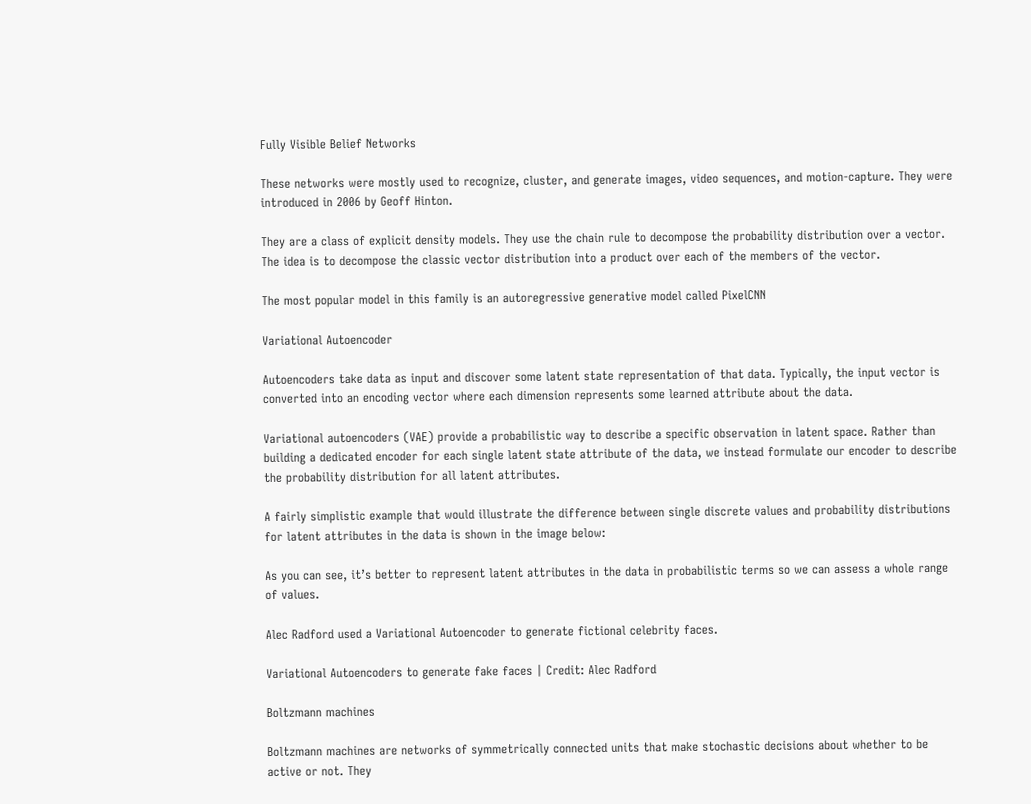Fully Visible Belief Networks

These networks were mostly used to recognize, cluster, and generate images, video sequences, and motion-capture. They were introduced in 2006 by Geoff Hinton.

They are a class of explicit density models. They use the chain rule to decompose the probability distribution over a vector. The idea is to decompose the classic vector distribution into a product over each of the members of the vector.

The most popular model in this family is an autoregressive generative model called PixelCNN

Variational Autoencoder

Autoencoders take data as input and discover some latent state representation of that data. Typically, the input vector is converted into an encoding vector where each dimension represents some learned attribute about the data.

Variational autoencoders (VAE) provide a probabilistic way to describe a specific observation in latent space. Rather than building a dedicated encoder for each single latent state attribute of the data, we instead formulate our encoder to describe the probability distribution for all latent attributes.

A fairly simplistic example that would illustrate the difference between single discrete values and probability distributions for latent attributes in the data is shown in the image below:

As you can see, it’s better to represent latent attributes in the data in probabilistic terms so we can assess a whole range of values.

Alec Radford used a Variational Autoencoder to generate fictional celebrity faces.

Variational Autoencoders to generate fake faces | Credit: Alec Radford

Boltzmann machines

Boltzmann machines are networks of symmetrically connected units that make stochastic decisions about whether to be active or not. They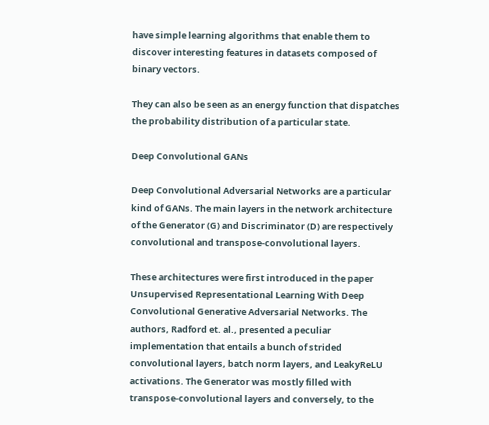have simple learning algorithms that enable them to discover interesting features in datasets composed of binary vectors.

They can also be seen as an energy function that dispatches the probability distribution of a particular state.

Deep Convolutional GANs

Deep Convolutional Adversarial Networks are a particular kind of GANs. The main layers in the network architecture of the Generator (G) and Discriminator (D) are respectively convolutional and transpose-convolutional layers.

These architectures were first introduced in the paper Unsupervised Representational Learning With Deep Convolutional Generative Adversarial Networks. The authors, Radford et. al., presented a peculiar implementation that entails a bunch of strided convolutional layers, batch norm layers, and LeakyReLU activations. The Generator was mostly filled with transpose-convolutional layers and conversely, to the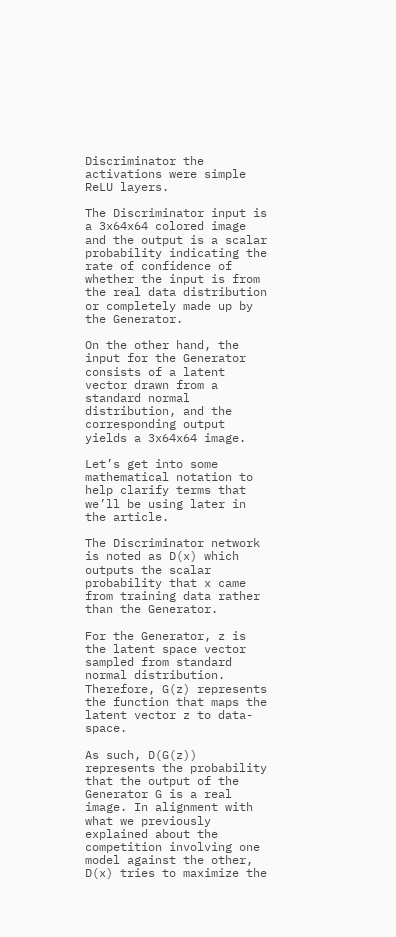Discriminator the activations were simple ReLU layers.

The Discriminator input is a 3x64x64 colored image and the output is a scalar probability indicating the rate of confidence of whether the input is from the real data distribution or completely made up by the Generator.

On the other hand, the input for the Generator consists of a latent vector drawn from a standard normal distribution, and the corresponding output yields a 3x64x64 image.

Let’s get into some mathematical notation to help clarify terms that we’ll be using later in the article.

The Discriminator network is noted as D(x) which outputs the scalar probability that x came from training data rather than the Generator.

For the Generator, z is the latent space vector sampled from standard normal distribution. Therefore, G(z) represents the function that maps the latent vector z to data-space.

As such, D(G(z)) represents the probability that the output of the Generator G is a real image. In alignment with what we previously explained about the competition involving one model against the other, D(x) tries to maximize the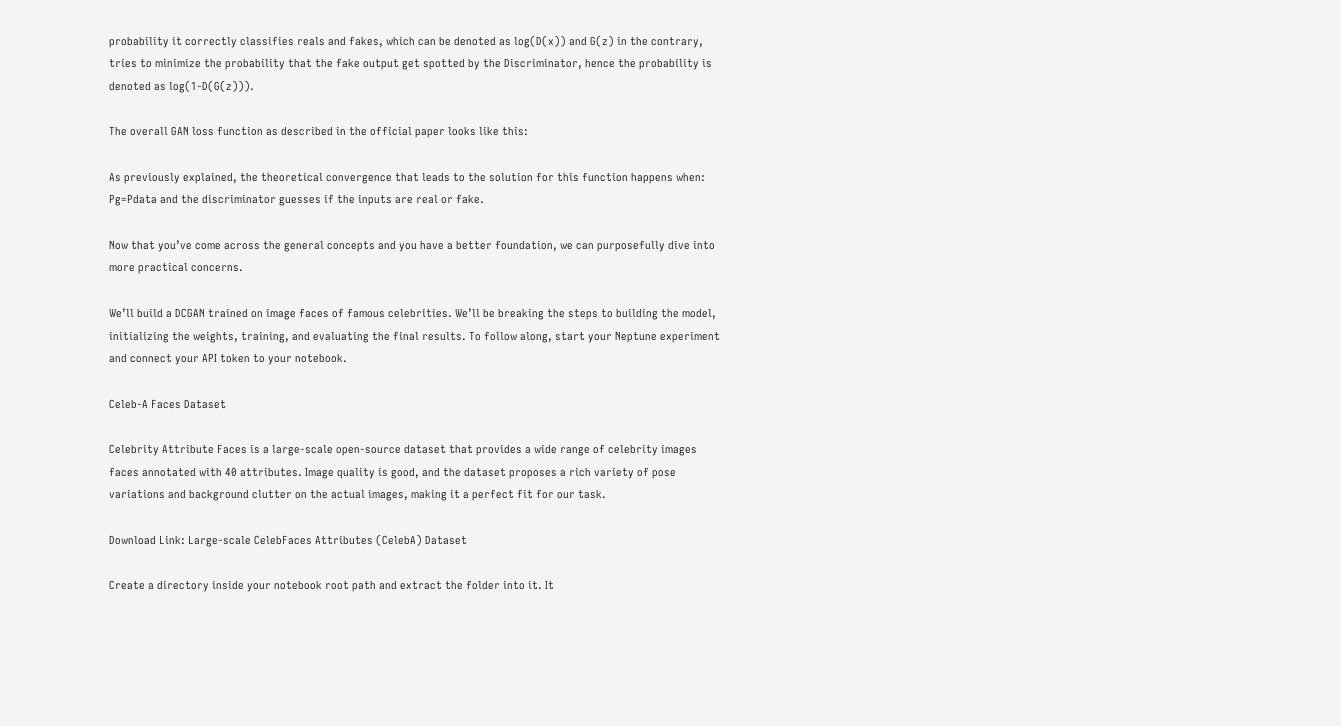probability it correctly classifies reals and fakes, which can be denoted as log(D(x)) and G(z) in the contrary, tries to minimize the probability that the fake output get spotted by the Discriminator, hence the probability is denoted as log(1-D(G(z))).

The overall GAN loss function as described in the official paper looks like this:

As previously explained, the theoretical convergence that leads to the solution for this function happens when: Pg=Pdata and the discriminator guesses if the inputs are real or fake.

Now that you’ve come across the general concepts and you have a better foundation, we can purposefully dive into more practical concerns.

We’ll build a DCGAN trained on image faces of famous celebrities. We’ll be breaking the steps to building the model, initializing the weights, training, and evaluating the final results. To follow along, start your Neptune experiment and connect your API token to your notebook.

Celeb-A Faces Dataset

Celebrity Attribute Faces is a large-scale open-source dataset that provides a wide range of celebrity images faces annotated with 40 attributes. Image quality is good, and the dataset proposes a rich variety of pose variations and background clutter on the actual images, making it a perfect fit for our task.

Download Link: Large-scale CelebFaces Attributes (CelebA) Dataset

Create a directory inside your notebook root path and extract the folder into it. It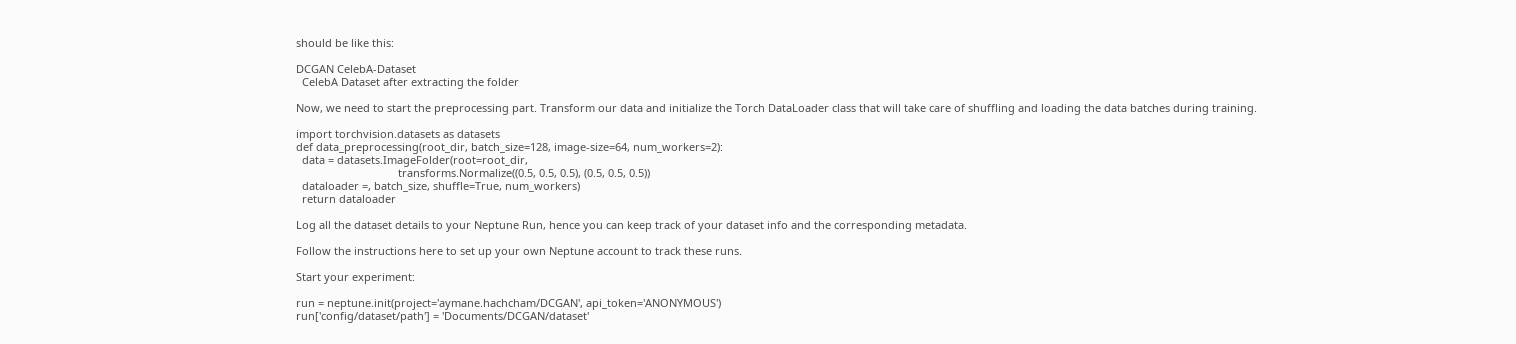should be like this:

DCGAN CelebA-Dataset
  CelebA Dataset after extracting the folder

Now, we need to start the preprocessing part. Transform our data and initialize the Torch DataLoader class that will take care of shuffling and loading the data batches during training.

import torchvision.datasets as datasets
def data_preprocessing(root_dir, batch_size=128, image-size=64, num_workers=2):
  data = datasets.ImageFolder(root=root_dir,
                                  transforms.Normalize((0.5, 0.5, 0.5), (0.5, 0.5, 0.5))
  dataloader =, batch_size, shuffle=True, num_workers)
  return dataloader

Log all the dataset details to your Neptune Run, hence you can keep track of your dataset info and the corresponding metadata.

Follow the instructions here to set up your own Neptune account to track these runs.

Start your experiment:

run = neptune.init(project='aymane.hachcham/DCGAN', api_token='ANONYMOUS')
run['config/dataset/path'] = 'Documents/DCGAN/dataset'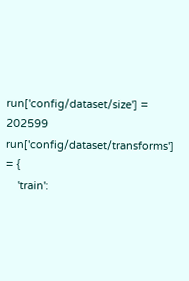run['config/dataset/size'] = 202599
run['config/dataset/transforms'] = {
    'train':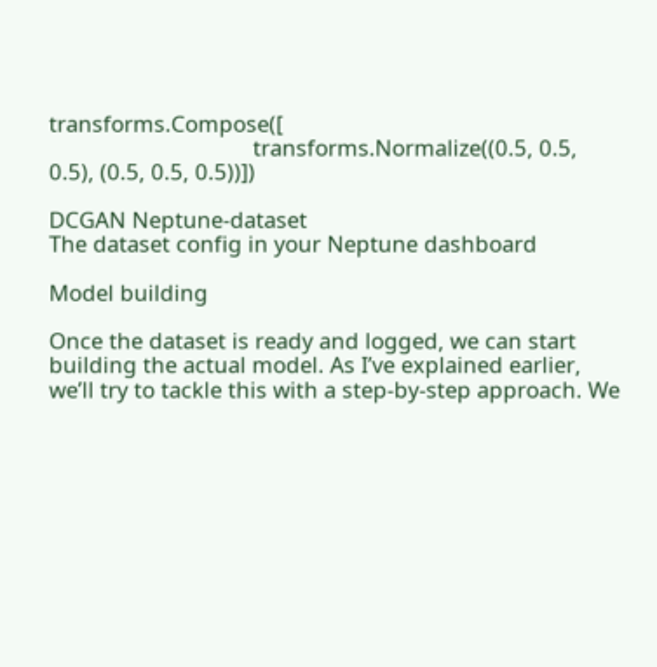transforms.Compose([
                                  transforms.Normalize((0.5, 0.5, 0.5), (0.5, 0.5, 0.5))])

DCGAN Neptune-dataset
The dataset config in your Neptune dashboard

Model building

Once the dataset is ready and logged, we can start building the actual model. As I’ve explained earlier, we’ll try to tackle this with a step-by-step approach. We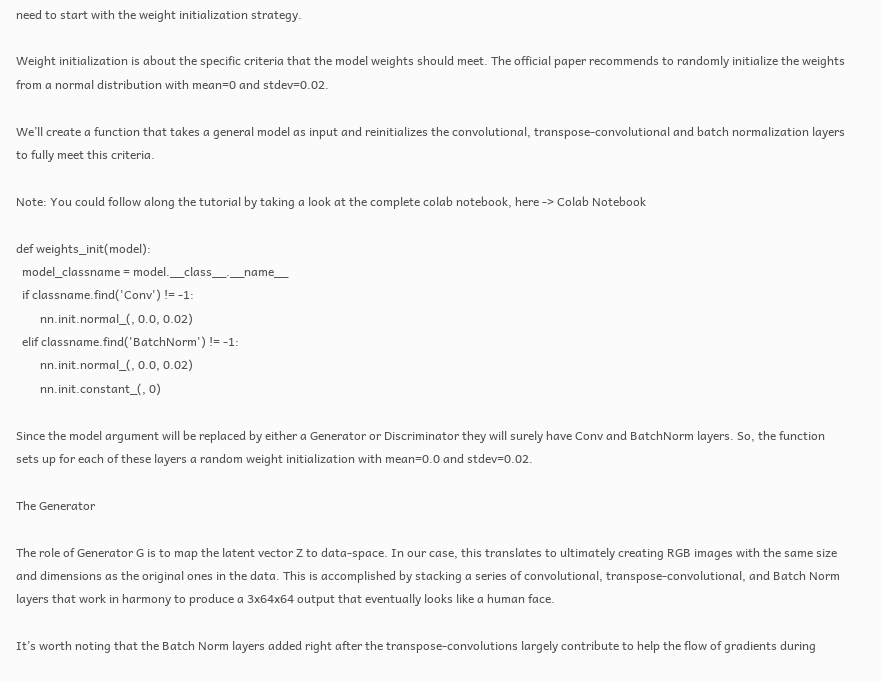need to start with the weight initialization strategy.

Weight initialization is about the specific criteria that the model weights should meet. The official paper recommends to randomly initialize the weights from a normal distribution with mean=0 and stdev=0.02.

We’ll create a function that takes a general model as input and reinitializes the convolutional, transpose-convolutional and batch normalization layers to fully meet this criteria.

Note: You could follow along the tutorial by taking a look at the complete colab notebook, here -> Colab Notebook

def weights_init(model):
  model_classname = model.__class__.__name__
  if classname.find('Conv') != -1:
        nn.init.normal_(, 0.0, 0.02)
  elif classname.find('BatchNorm') != -1:
        nn.init.normal_(, 0.0, 0.02)
        nn.init.constant_(, 0)

Since the model argument will be replaced by either a Generator or Discriminator they will surely have Conv and BatchNorm layers. So, the function sets up for each of these layers a random weight initialization with mean=0.0 and stdev=0.02.

The Generator

The role of Generator G is to map the latent vector Z to data-space. In our case, this translates to ultimately creating RGB images with the same size and dimensions as the original ones in the data. This is accomplished by stacking a series of convolutional, transpose-convolutional, and Batch Norm layers that work in harmony to produce a 3x64x64 output that eventually looks like a human face.

It’s worth noting that the Batch Norm layers added right after the transpose-convolutions largely contribute to help the flow of gradients during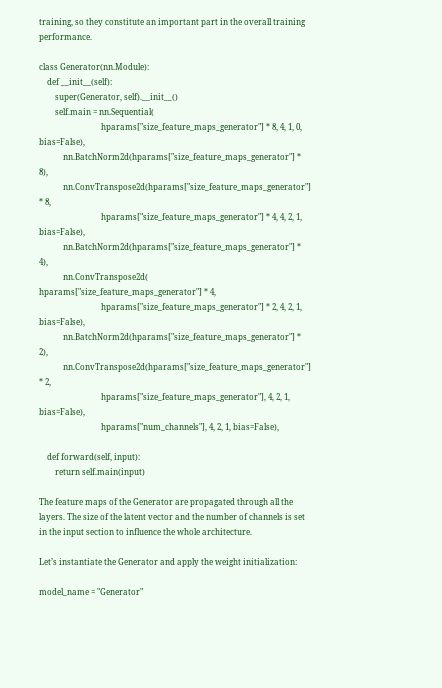training, so they constitute an important part in the overall training performance.

class Generator(nn.Module):
    def __init__(self):
        super(Generator, self).__init__()
        self.main = nn.Sequential(
                               hparams["size_feature_maps_generator"] * 8, 4, 1, 0, bias=False),
            nn.BatchNorm2d(hparams["size_feature_maps_generator"] * 8),
            nn.ConvTranspose2d(hparams["size_feature_maps_generator"] * 8,
                               hparams["size_feature_maps_generator"] * 4, 4, 2, 1, bias=False),
            nn.BatchNorm2d(hparams["size_feature_maps_generator"] * 4),
            nn.ConvTranspose2d( hparams["size_feature_maps_generator"] * 4,
                               hparams["size_feature_maps_generator"] * 2, 4, 2, 1, bias=False),
            nn.BatchNorm2d(hparams["size_feature_maps_generator"] * 2),
            nn.ConvTranspose2d(hparams["size_feature_maps_generator"] * 2,
                               hparams["size_feature_maps_generator"], 4, 2, 1, bias=False),
                               hparams["num_channels"], 4, 2, 1, bias=False),

    def forward(self, input):
        return self.main(input)

The feature maps of the Generator are propagated through all the layers. The size of the latent vector and the number of channels is set in the input section to influence the whole architecture.

Let’s instantiate the Generator and apply the weight initialization:

model_name = "Generator"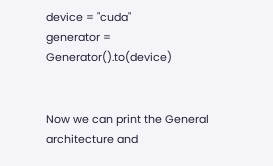device = "cuda"
generator = Generator().to(device)


Now we can print the General architecture and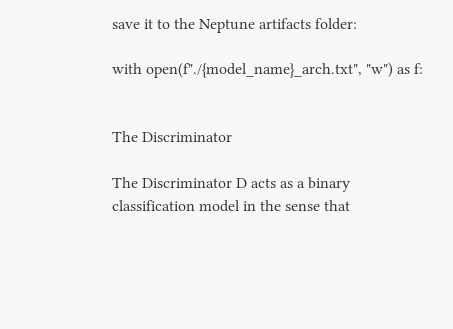save it to the Neptune artifacts folder:

with open(f"./{model_name}_arch.txt", "w") as f:


The Discriminator

The Discriminator D acts as a binary classification model in the sense that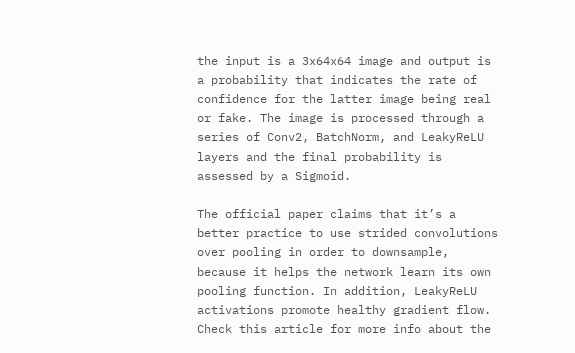the input is a 3x64x64 image and output is a probability that indicates the rate of confidence for the latter image being real or fake. The image is processed through a series of Conv2, BatchNorm, and LeakyReLU layers and the final probability is assessed by a Sigmoid.

The official paper claims that it’s a better practice to use strided convolutions over pooling in order to downsample, because it helps the network learn its own pooling function. In addition, LeakyReLU activations promote healthy gradient flow. Check this article for more info about the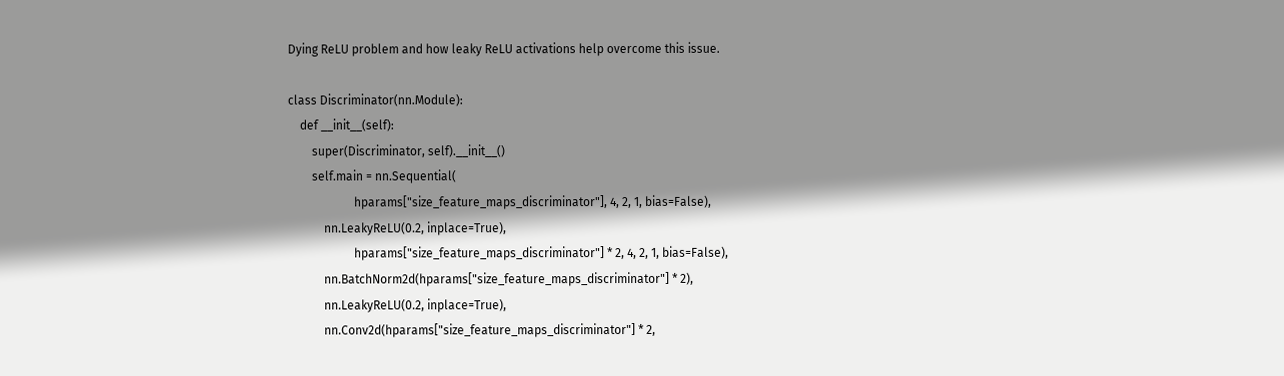Dying ReLU problem and how leaky ReLU activations help overcome this issue.

class Discriminator(nn.Module):
    def __init__(self):
        super(Discriminator, self).__init__()
        self.main = nn.Sequential(
                      hparams["size_feature_maps_discriminator"], 4, 2, 1, bias=False),
            nn.LeakyReLU(0.2, inplace=True),
                      hparams["size_feature_maps_discriminator"] * 2, 4, 2, 1, bias=False),
            nn.BatchNorm2d(hparams["size_feature_maps_discriminator"] * 2),
            nn.LeakyReLU(0.2, inplace=True),
            nn.Conv2d(hparams["size_feature_maps_discriminator"] * 2,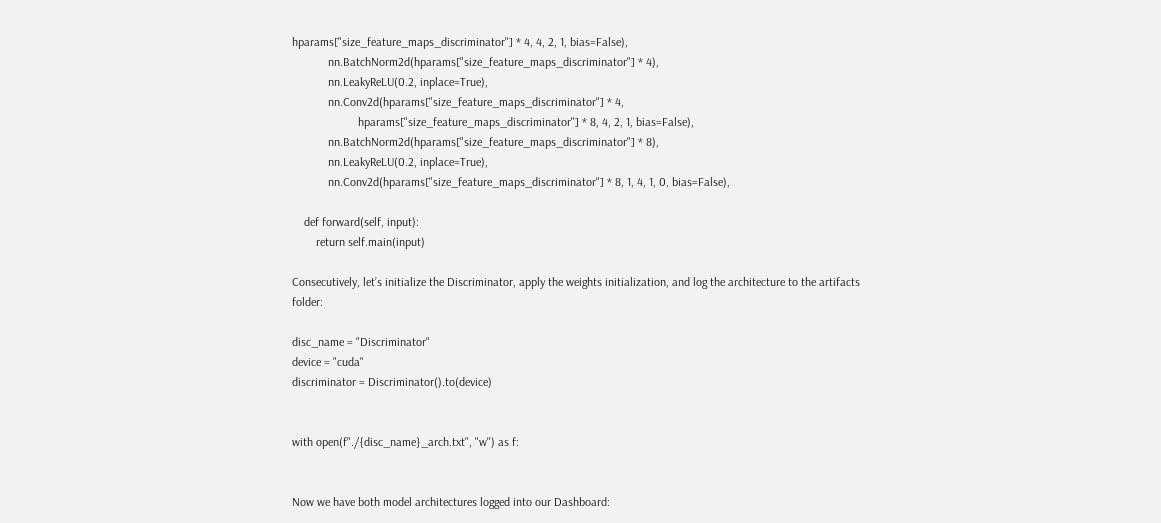hparams["size_feature_maps_discriminator"] * 4, 4, 2, 1, bias=False),
            nn.BatchNorm2d(hparams["size_feature_maps_discriminator"] * 4),
            nn.LeakyReLU(0.2, inplace=True),
            nn.Conv2d(hparams["size_feature_maps_discriminator"] * 4,
                      hparams["size_feature_maps_discriminator"] * 8, 4, 2, 1, bias=False),
            nn.BatchNorm2d(hparams["size_feature_maps_discriminator"] * 8),
            nn.LeakyReLU(0.2, inplace=True),
            nn.Conv2d(hparams["size_feature_maps_discriminator"] * 8, 1, 4, 1, 0, bias=False),

    def forward(self, input):
        return self.main(input)

Consecutively, let’s initialize the Discriminator, apply the weights initialization, and log the architecture to the artifacts folder:

disc_name = "Discriminator"
device = "cuda"
discriminator = Discriminator().to(device)


with open(f"./{disc_name}_arch.txt", "w") as f:


Now we have both model architectures logged into our Dashboard: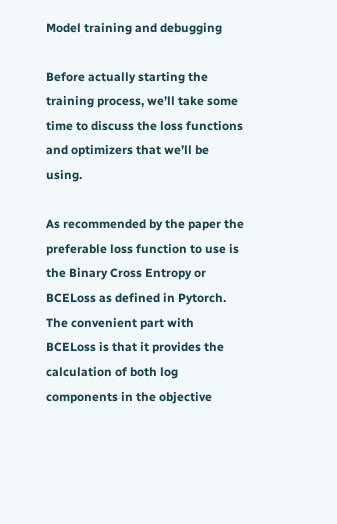Model training and debugging

Before actually starting the training process, we’ll take some time to discuss the loss functions and optimizers that we’ll be using.

As recommended by the paper the preferable loss function to use is the Binary Cross Entropy or BCELoss as defined in Pytorch. The convenient part with BCELoss is that it provides the calculation of both log components in the objective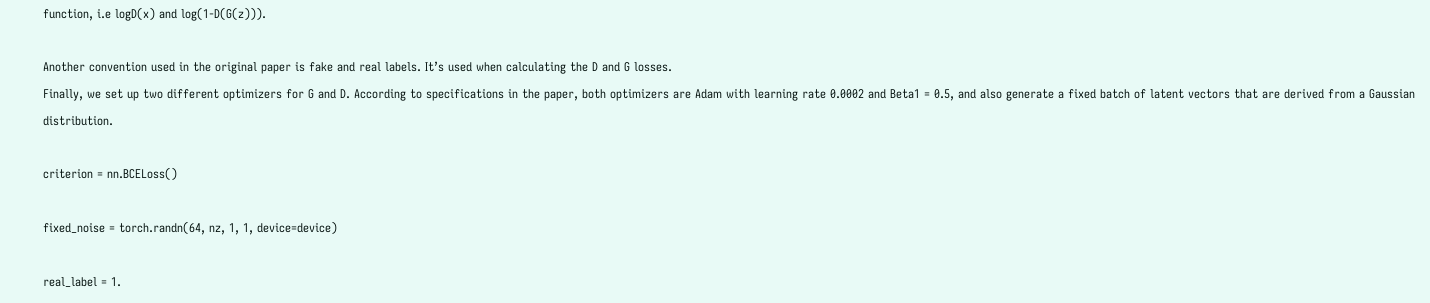function, i.e logD(x) and log(1-D(G(z))).

Another convention used in the original paper is fake and real labels. It’s used when calculating the D and G losses.
Finally, we set up two different optimizers for G and D. According to specifications in the paper, both optimizers are Adam with learning rate 0.0002 and Beta1 = 0.5, and also generate a fixed batch of latent vectors that are derived from a Gaussian distribution.

criterion = nn.BCELoss()

fixed_noise = torch.randn(64, nz, 1, 1, device=device)

real_label = 1.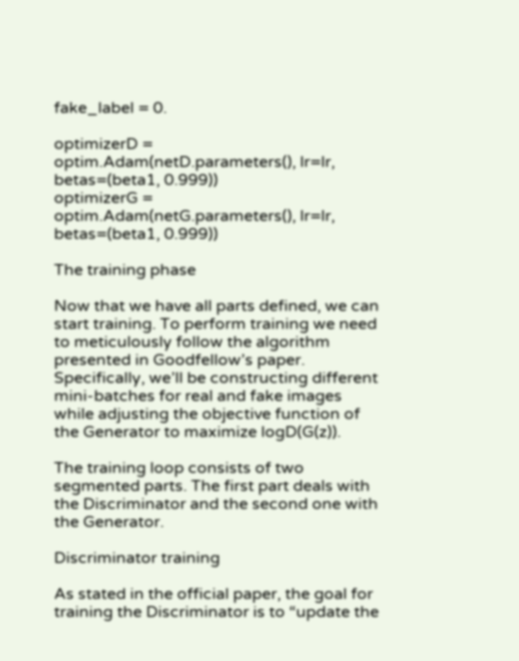fake_label = 0.

optimizerD = optim.Adam(netD.parameters(), lr=lr, betas=(beta1, 0.999))
optimizerG = optim.Adam(netG.parameters(), lr=lr, betas=(beta1, 0.999))

The training phase

Now that we have all parts defined, we can start training. To perform training we need to meticulously follow the algorithm presented in Goodfellow’s paper. Specifically, we’ll be constructing different mini-batches for real and fake images while adjusting the objective function of the Generator to maximize logD(G(z)).

The training loop consists of two segmented parts. The first part deals with the Discriminator and the second one with the Generator.

Discriminator training

As stated in the official paper, the goal for training the Discriminator is to “update the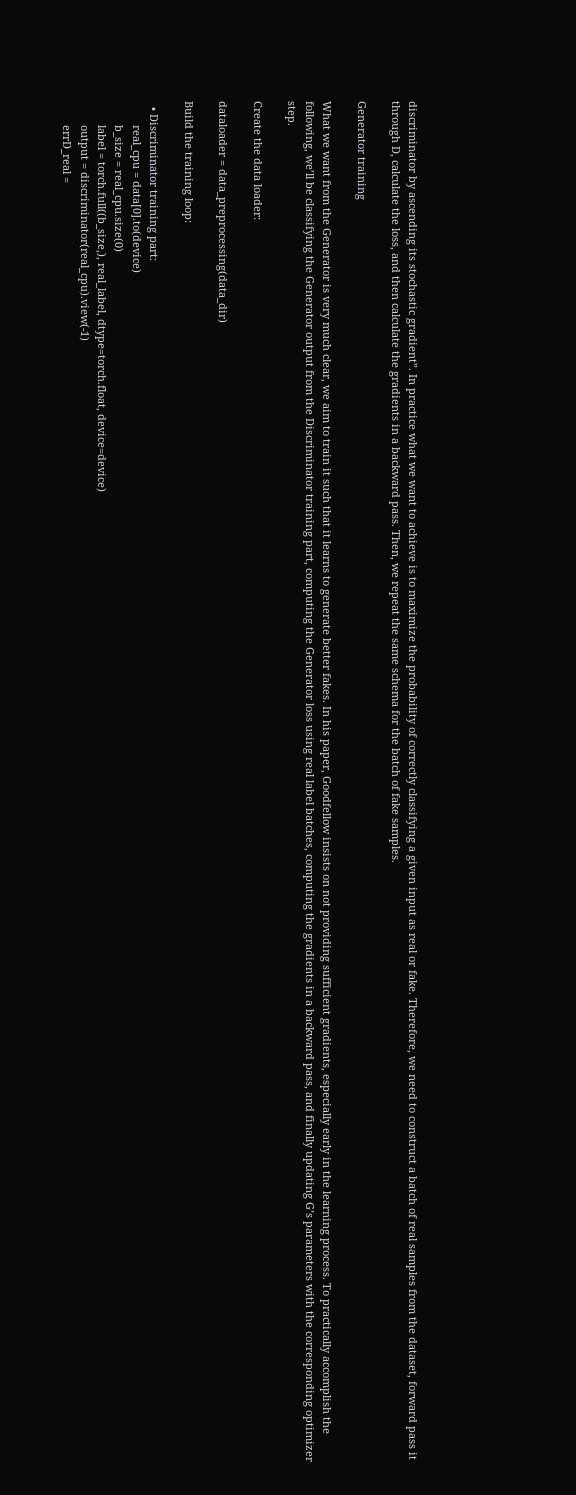discriminator by ascending its stochastic gradient”. In practice what we want to achieve is to maximize the probability of correctly classifying a given input as real or fake. Therefore, we need to construct a batch of real samples from the dataset, forward pass it through D, calculate the loss, and then calculate the gradients in a backward pass. Then, we repeat the same schema for the batch of fake samples.

Generator training

What we want from the Generator is very much clear, we aim to train it such that it learns to generate better fakes. In his paper, Goodfellow insists on not providing sufficient gradients, especially early in the learning process. To practically accomplish the following, we’ll be classifying the Generator output from the Discriminator training part, computing the Generator loss using real label batches, computing the gradients in a backward pass, and finally updating G’s parameters with the corresponding optimizer step.

Create the data loader:

dataloader = data_preprocessing(data_dir)

Build the training loop:

  • Discriminator training part:
        real_cpu = data[0].to(device)
        b_size = real_cpu.size(0)
        label = torch.full((b_size,), real_label, dtype=torch.float, device=device)
        output = discriminator(real_cpu).view(-1)
        errD_real =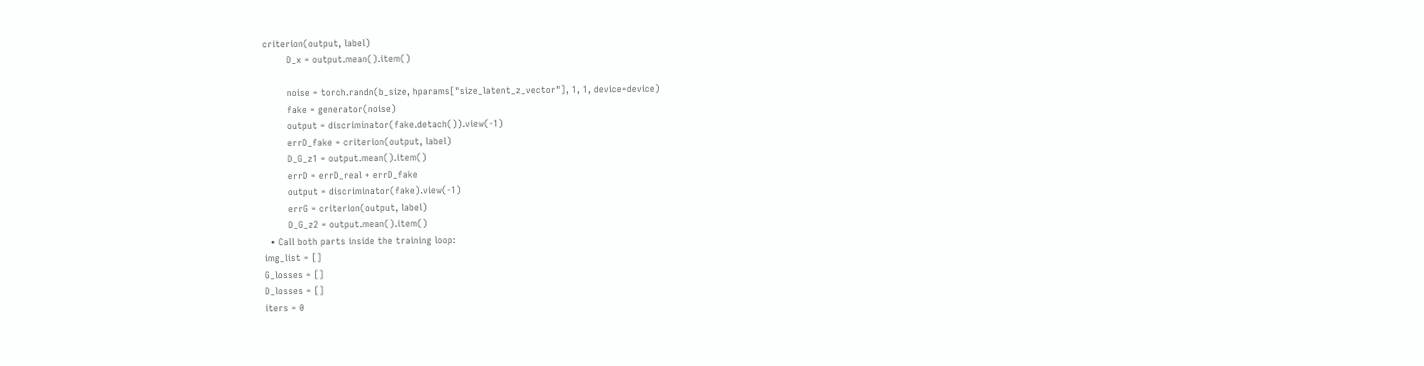criterion(output, label)
        D_x = output.mean().item()

        noise = torch.randn(b_size, hparams["size_latent_z_vector"], 1, 1, device=device)
        fake = generator(noise)
        output = discriminator(fake.detach()).view(-1)
        errD_fake = criterion(output, label)
        D_G_z1 = output.mean().item()
        errD = errD_real + errD_fake
        output = discriminator(fake).view(-1)
        errG = criterion(output, label)
        D_G_z2 = output.mean().item()
  • Call both parts inside the training loop:
img_list = []
G_losses = []
D_losses = []
iters = 0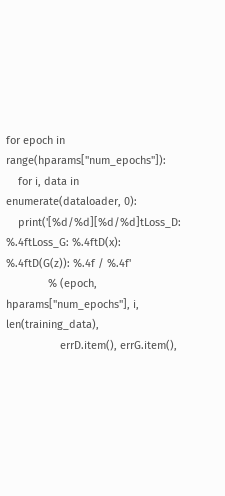for epoch in range(hparams["num_epochs"]):
    for i, data in enumerate(dataloader, 0):
    print('[%d/%d][%d/%d]tLoss_D: %.4ftLoss_G: %.4ftD(x): %.4ftD(G(z)): %.4f / %.4f'
              % (epoch, hparams["num_epochs"], i, len(training_data),
                  errD.item(), errG.item(),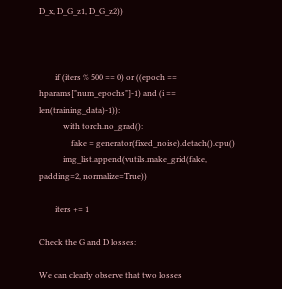D_x, D_G_z1, D_G_z2))



        if (iters % 500 == 0) or ((epoch == hparams["num_epochs"]-1) and (i == len(training_data)-1)):
            with torch.no_grad():
                fake = generator(fixed_noise).detach().cpu()
            img_list.append(vutils.make_grid(fake, padding=2, normalize=True))

        iters += 1

Check the G and D losses:

We can clearly observe that two losses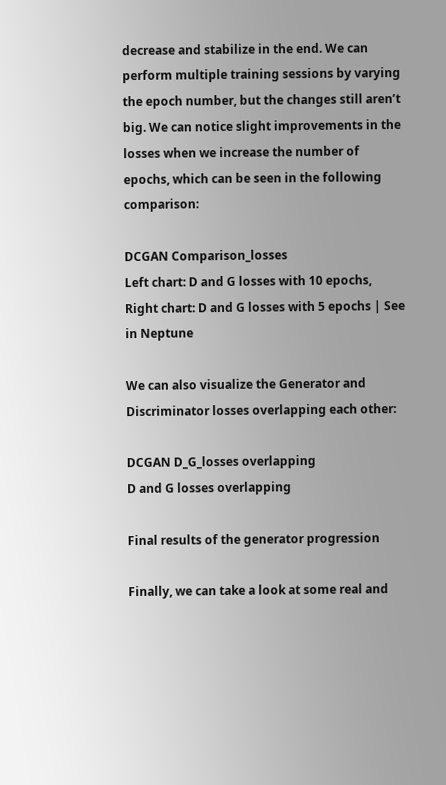decrease and stabilize in the end. We can perform multiple training sessions by varying the epoch number, but the changes still aren’t big. We can notice slight improvements in the losses when we increase the number of epochs, which can be seen in the following comparison:

DCGAN Comparison_losses
Left chart: D and G losses with 10 epochs, Right chart: D and G losses with 5 epochs | See in Neptune

We can also visualize the Generator and Discriminator losses overlapping each other:

DCGAN D_G_losses overlapping
D and G losses overlapping

Final results of the generator progression

Finally, we can take a look at some real and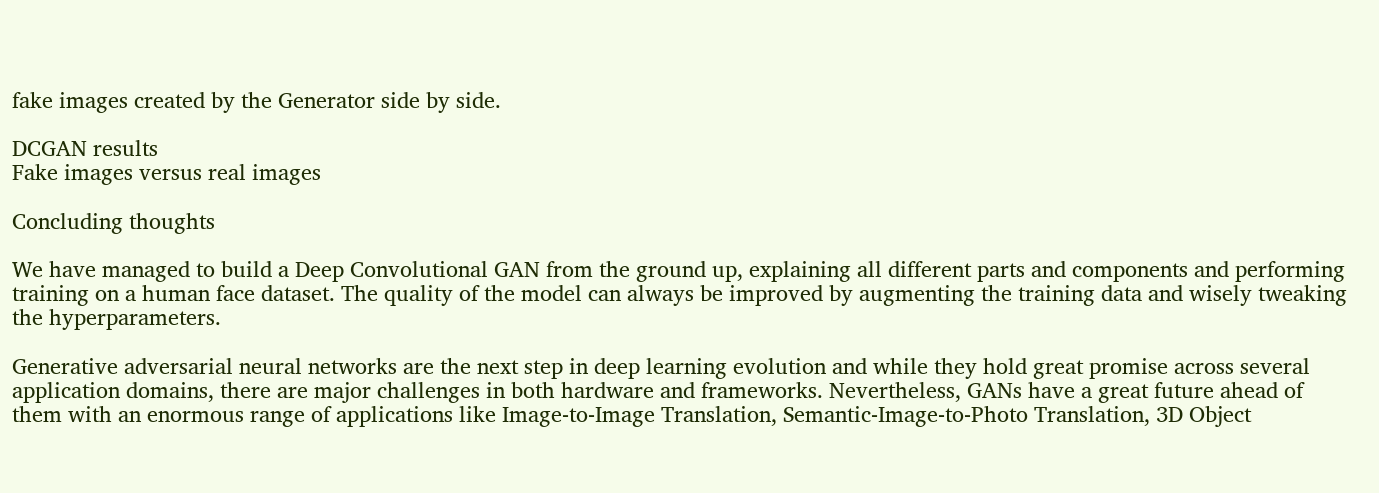fake images created by the Generator side by side.

DCGAN results
Fake images versus real images

Concluding thoughts

We have managed to build a Deep Convolutional GAN from the ground up, explaining all different parts and components and performing training on a human face dataset. The quality of the model can always be improved by augmenting the training data and wisely tweaking the hyperparameters.

Generative adversarial neural networks are the next step in deep learning evolution and while they hold great promise across several application domains, there are major challenges in both hardware and frameworks. Nevertheless, GANs have a great future ahead of them with an enormous range of applications like Image-to-Image Translation, Semantic-Image-to-Photo Translation, 3D Object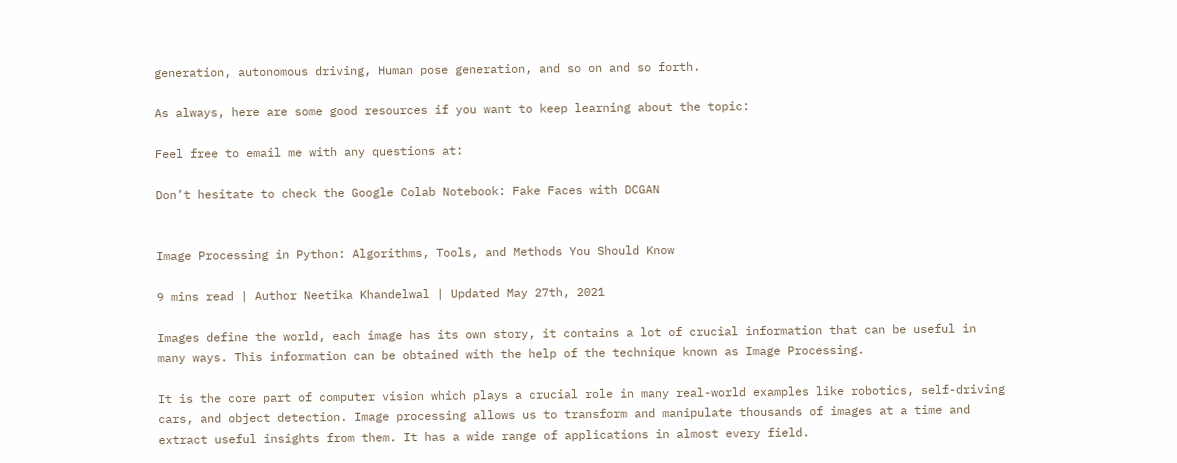generation, autonomous driving, Human pose generation, and so on and so forth.

As always, here are some good resources if you want to keep learning about the topic:

Feel free to email me with any questions at:

Don’t hesitate to check the Google Colab Notebook: Fake Faces with DCGAN


Image Processing in Python: Algorithms, Tools, and Methods You Should Know

9 mins read | Author Neetika Khandelwal | Updated May 27th, 2021

Images define the world, each image has its own story, it contains a lot of crucial information that can be useful in many ways. This information can be obtained with the help of the technique known as Image Processing.

It is the core part of computer vision which plays a crucial role in many real-world examples like robotics, self-driving cars, and object detection. Image processing allows us to transform and manipulate thousands of images at a time and extract useful insights from them. It has a wide range of applications in almost every field.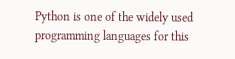Python is one of the widely used programming languages for this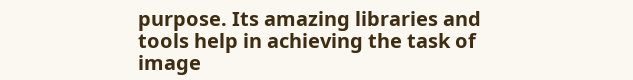purpose. Its amazing libraries and tools help in achieving the task of image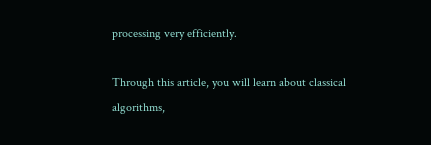processing very efficiently.

Through this article, you will learn about classical algorithms,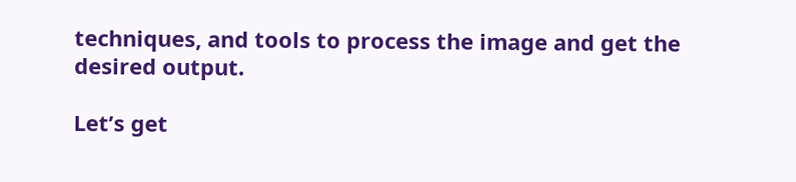techniques, and tools to process the image and get the desired output.

Let’s get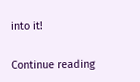into it!

Continue reading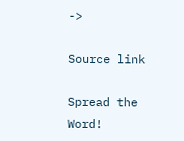->

Source link

Spread the Word!